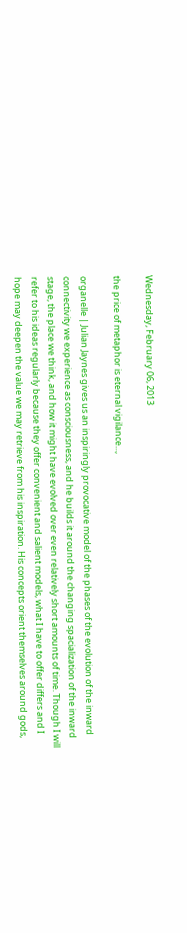Wednesday, February 06, 2013

the price of metaphor is eternal vigilance...,

organelle | Julian Jaynes gives us an inspiringly provocative model of the phases of the evolution of the inward connectivity we experience as consciousness, and he builds it around the changing spacialization of the inward stage, the place we think, and how it might have evolved over even relatively short amounts of time. Though I will refer to his ideas regularly because they offer convenient and salient models, what I have to offer differs and I hope may deepen the value we may retrieve from his inspiration. His concepts orient themselves around gods,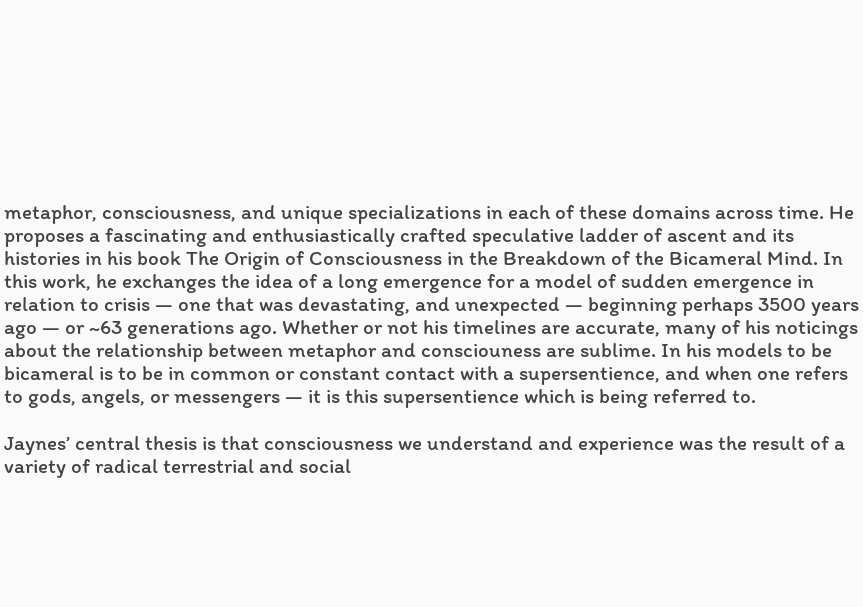metaphor, consciousness, and unique specializations in each of these domains across time. He proposes a fascinating and enthusiastically crafted speculative ladder of ascent and its histories in his book The Origin of Consciousness in the Breakdown of the Bicameral Mind. In this work, he exchanges the idea of a long emergence for a model of sudden emergence in relation to crisis — one that was devastating, and unexpected — beginning perhaps 3500 years ago — or ~63 generations ago. Whether or not his timelines are accurate, many of his noticings about the relationship between metaphor and consciouness are sublime. In his models to be bicameral is to be in common or constant contact with a supersentience, and when one refers to gods, angels, or messengers — it is this supersentience which is being referred to.

Jaynes’ central thesis is that consciousness we understand and experience was the result of a variety of radical terrestrial and social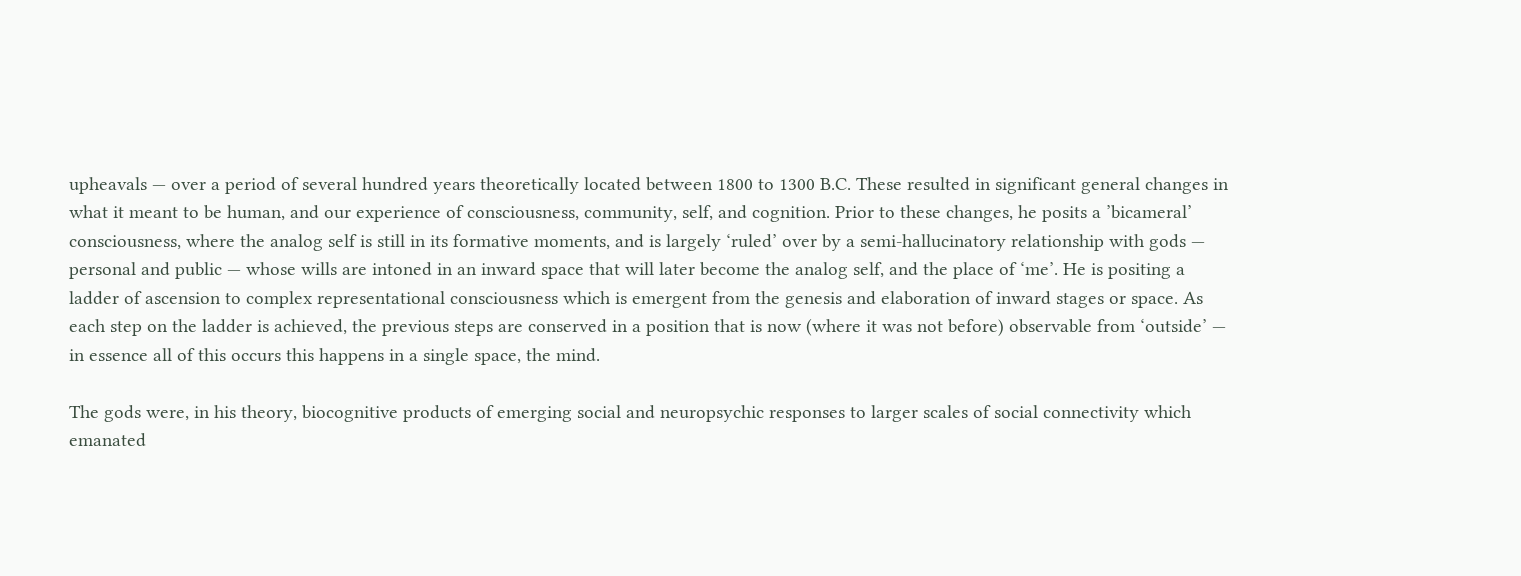upheavals — over a period of several hundred years theoretically located between 1800 to 1300 B.C. These resulted in significant general changes in what it meant to be human, and our experience of consciousness, community, self, and cognition. Prior to these changes, he posits a ’bicameral’ consciousness, where the analog self is still in its formative moments, and is largely ‘ruled’ over by a semi-hallucinatory relationship with gods — personal and public — whose wills are intoned in an inward space that will later become the analog self, and the place of ‘me’. He is positing a ladder of ascension to complex representational consciousness which is emergent from the genesis and elaboration of inward stages or space. As each step on the ladder is achieved, the previous steps are conserved in a position that is now (where it was not before) observable from ‘outside’ — in essence all of this occurs this happens in a single space, the mind.

The gods were, in his theory, biocognitive products of emerging social and neuropsychic responses to larger scales of social connectivity which emanated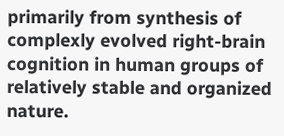primarily from synthesis of complexly evolved right-brain cognition in human groups of relatively stable and organized nature.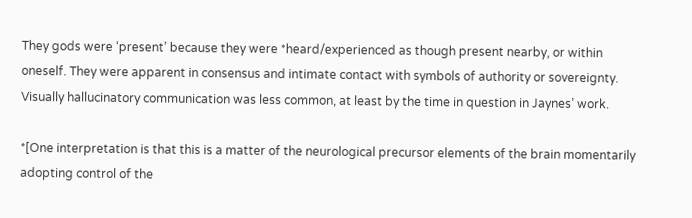They gods were ‘present’ because they were *heard/experienced as though present nearby, or within oneself. They were apparent in consensus and intimate contact with symbols of authority or sovereignty. Visually hallucinatory communication was less common, at least by the time in question in Jaynes’ work.

*[One interpretation is that this is a matter of the neurological precursor elements of the brain momentarily adopting control of the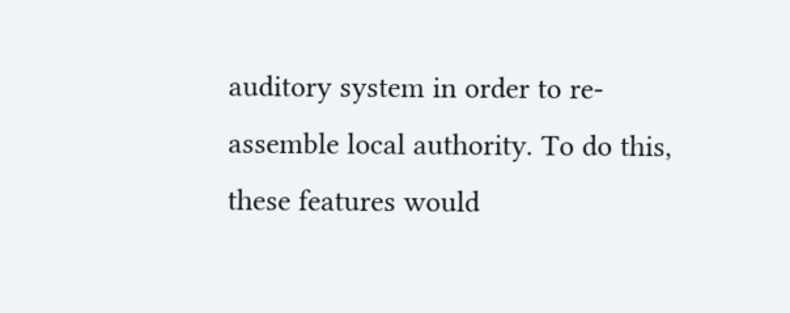auditory system in order to re-assemble local authority. To do this, these features would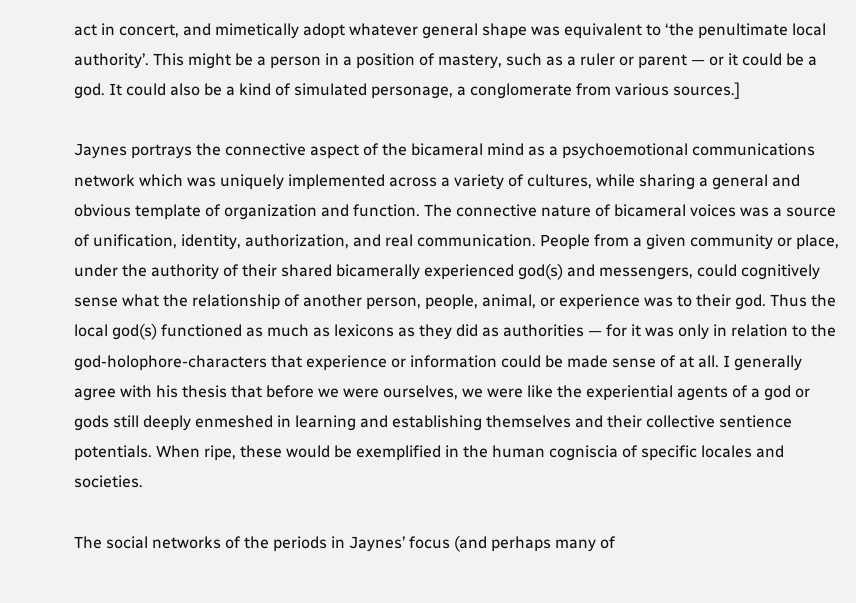act in concert, and mimetically adopt whatever general shape was equivalent to ‘the penultimate local authority’. This might be a person in a position of mastery, such as a ruler or parent — or it could be a god. It could also be a kind of simulated personage, a conglomerate from various sources.]

Jaynes portrays the connective aspect of the bicameral mind as a psychoemotional communications network which was uniquely implemented across a variety of cultures, while sharing a general and obvious template of organization and function. The connective nature of bicameral voices was a source of unification, identity, authorization, and real communication. People from a given community or place, under the authority of their shared bicamerally experienced god(s) and messengers, could cognitively sense what the relationship of another person, people, animal, or experience was to their god. Thus the local god(s) functioned as much as lexicons as they did as authorities — for it was only in relation to the god-holophore-characters that experience or information could be made sense of at all. I generally agree with his thesis that before we were ourselves, we were like the experiential agents of a god or gods still deeply enmeshed in learning and establishing themselves and their collective sentience potentials. When ripe, these would be exemplified in the human cogniscia of specific locales and societies.

The social networks of the periods in Jaynes’ focus (and perhaps many of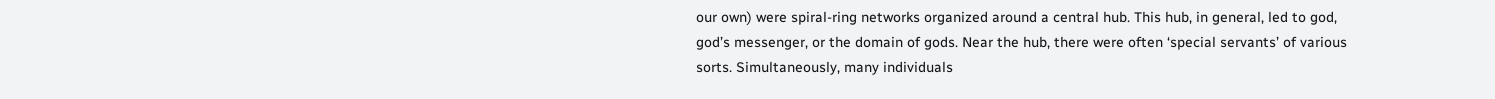our own) were spiral-ring networks organized around a central hub. This hub, in general, led to god, god’s messenger, or the domain of gods. Near the hub, there were often ‘special servants’ of various sorts. Simultaneously, many individuals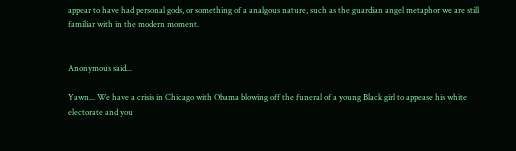appear to have had personal gods, or something of a analgous nature, such as the guardian angel metaphor we are still familiar with in the modern moment.


Anonymous said...

Yawn... We have a crisis in Chicago with Obama blowing off the funeral of a young Black girl to appease his white electorate and you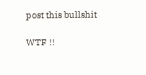post this bullshit

WTF !!